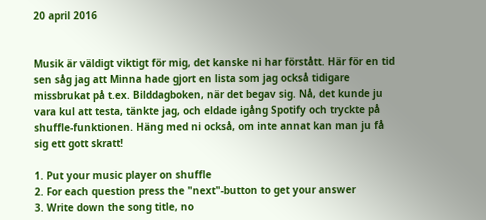20 april 2016


Musik är väldigt viktigt för mig, det kanske ni har förstått. Här för en tid sen såg jag att Minna hade gjort en lista som jag också tidigare missbrukat på t.ex. Bilddagboken, när det begav sig. Nå, det kunde ju vara kul att testa, tänkte jag, och eldade igång Spotify och tryckte på shuffle-funktionen. Häng med ni också, om inte annat kan man ju få sig ett gott skratt!

1. Put your music player on shuffle
2. For each question press the "next"-button to get your answer
3. Write down the song title, no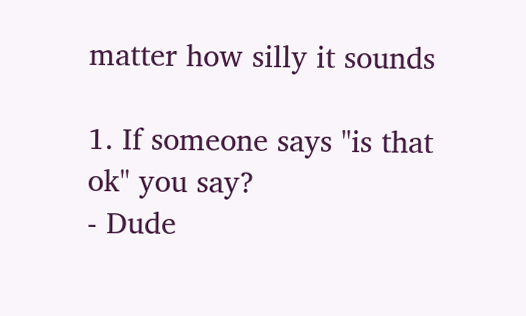matter how silly it sounds

1. If someone says "is that ok" you say?
- Dude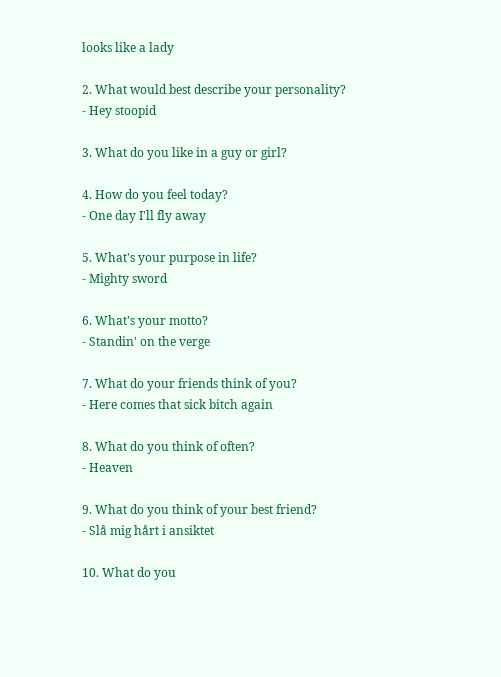looks like a lady

2. What would best describe your personality?
- Hey stoopid

3. What do you like in a guy or girl?

4. How do you feel today?
- One day I'll fly away

5. What's your purpose in life?
- Mighty sword

6. What's your motto?
- Standin' on the verge

7. What do your friends think of you?
- Here comes that sick bitch again

8. What do you think of often?
- Heaven

9. What do you think of your best friend?
- Slå mig hårt i ansiktet

10. What do you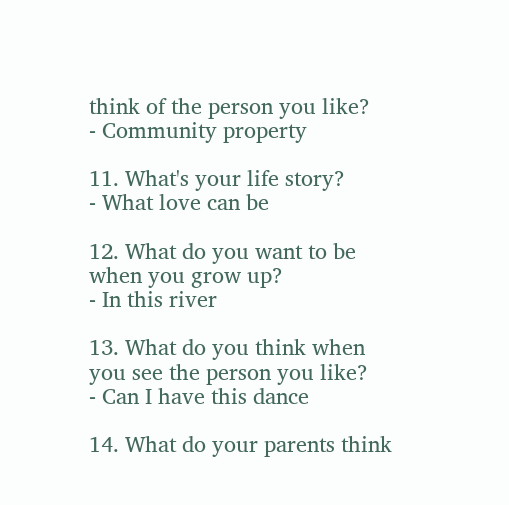think of the person you like?
- Community property

11. What's your life story?
- What love can be

12. What do you want to be when you grow up?
- In this river

13. What do you think when you see the person you like?
- Can I have this dance

14. What do your parents think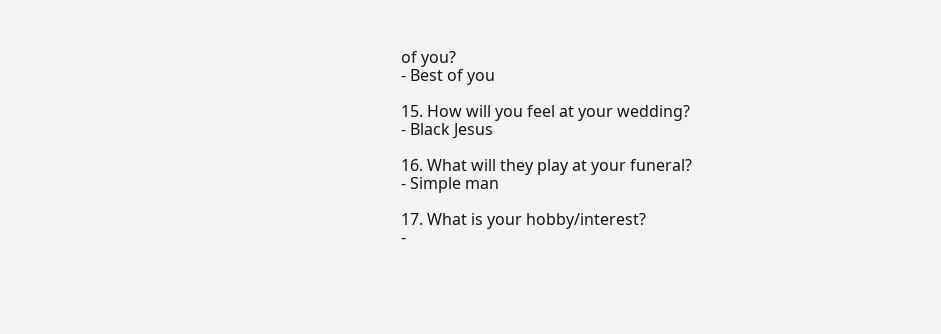of you?
- Best of you

15. How will you feel at your wedding?
- Black Jesus

16. What will they play at your funeral?
- Simple man

17. What is your hobby/interest?
-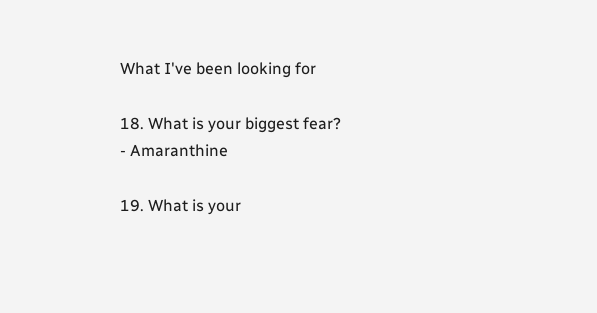What I've been looking for

18. What is your biggest fear?
- Amaranthine

19. What is your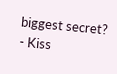biggest secret?
- Kiss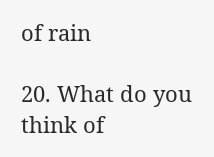of rain

20. What do you think of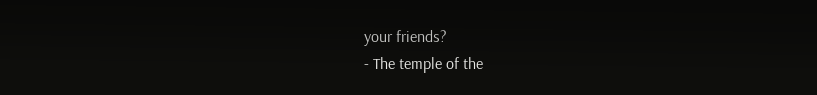your friends?
- The temple of the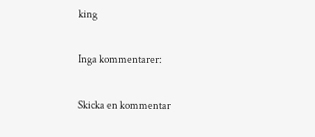king

Inga kommentarer:

Skicka en kommentar